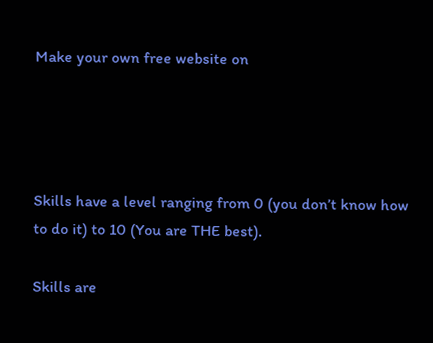Make your own free website on




Skills have a level ranging from 0 (you don’t know how to do it) to 10 (You are THE best).

Skills are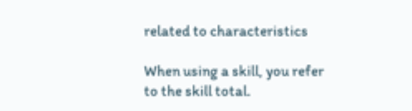related to characteristics

When using a skill, you refer to the skill total.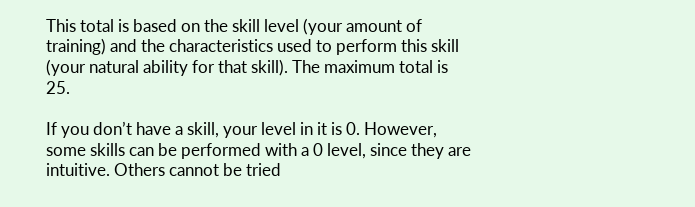This total is based on the skill level (your amount of training) and the characteristics used to perform this skill (your natural ability for that skill). The maximum total is 25.

If you don’t have a skill, your level in it is 0. However, some skills can be performed with a 0 level, since they are intuitive. Others cannot be tried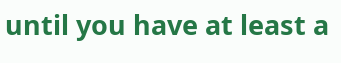until you have at least a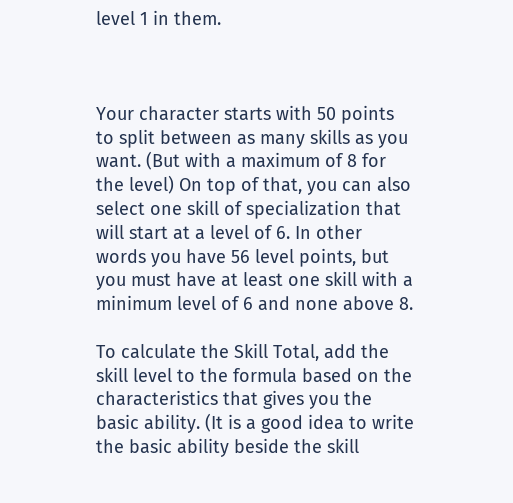level 1 in them.



Your character starts with 50 points to split between as many skills as you want. (But with a maximum of 8 for the level) On top of that, you can also select one skill of specialization that will start at a level of 6. In other words you have 56 level points, but you must have at least one skill with a minimum level of 6 and none above 8.

To calculate the Skill Total, add the skill level to the formula based on the characteristics that gives you the basic ability. (It is a good idea to write the basic ability beside the skill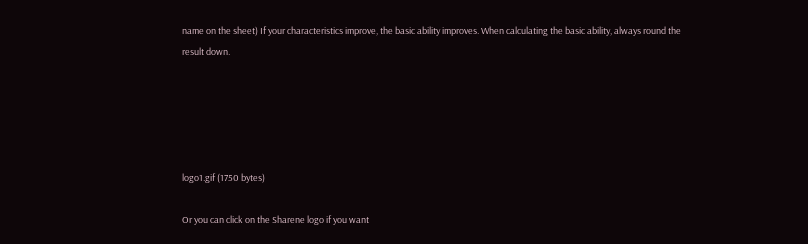name on the sheet) If your characteristics improve, the basic ability improves. When calculating the basic ability, always round the result down.





logo1.gif (1750 bytes)

Or you can click on the Sharene logo if you want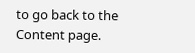to go back to the Content page.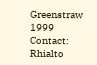Greenstraw 1999   Contact: Rhialto